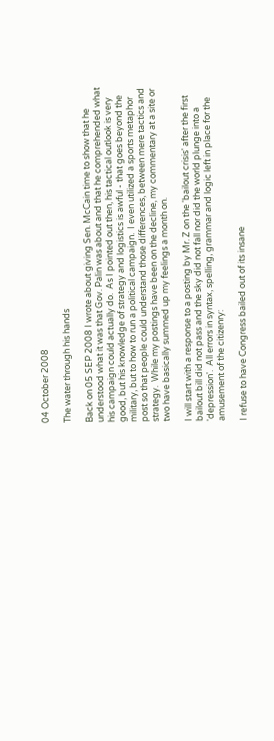04 October 2008

The water through his hands

Back on 05 SEP 2008 I wrote about giving Sen. McCain time to show that he understood what it was that Gov. Palin was about and that he comprehended what his campaign could actually do.  As I pointed out then, his tactical outlook is very good, but his knowledge of strategy and logistics is awful - that goes beyond the military, but to how to run a political campaign.  I even utilized a sports metaphor post so that people could understand those differences, between mere tactics and strategy.  While my postings have been on the decline, my commentary at a site or two have basically summed up my feelings a month on.

I will start with a response to a posting by Mr. Z on the 'bailout crisis' after the first bailout bill did not pass and the sky did not fall nor did the world plunge into a 'depression'.  All errors in syntax, spelling, grammar and logic left in place for the amusement of the citizenry:

I refuse to have Congress bailed out of its insane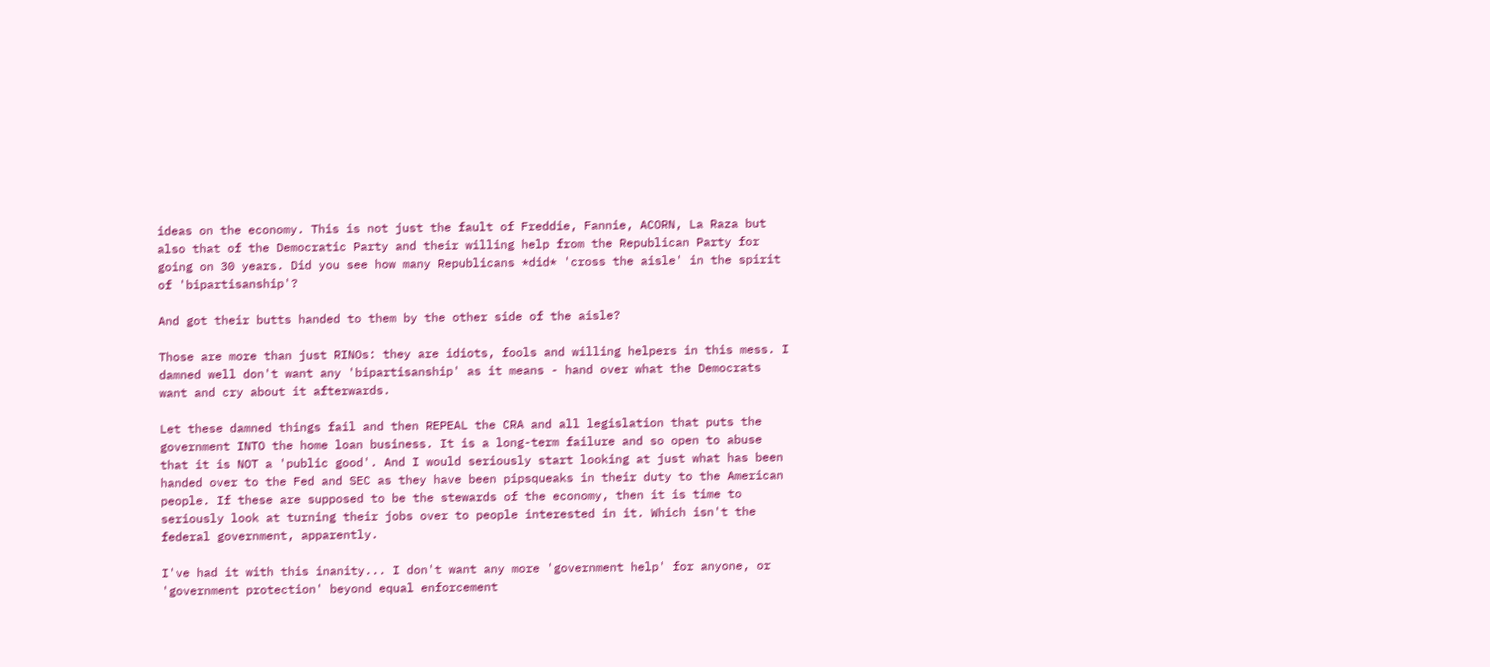ideas on the economy. This is not just the fault of Freddie, Fannie, ACORN, La Raza but also that of the Democratic Party and their willing help from the Republican Party for going on 30 years. Did you see how many Republicans *did* 'cross the aisle' in the spirit of 'bipartisanship'?

And got their butts handed to them by the other side of the aisle?

Those are more than just RINOs: they are idiots, fools and willing helpers in this mess. I damned well don't want any 'bipartisanship' as it means - hand over what the Democrats want and cry about it afterwards.

Let these damned things fail and then REPEAL the CRA and all legislation that puts the government INTO the home loan business. It is a long-term failure and so open to abuse that it is NOT a 'public good'. And I would seriously start looking at just what has been handed over to the Fed and SEC as they have been pipsqueaks in their duty to the American people. If these are supposed to be the stewards of the economy, then it is time to seriously look at turning their jobs over to people interested in it. Which isn't the federal government, apparently.

I've had it with this inanity... I don't want any more 'government help' for anyone, or 'government protection' beyond equal enforcement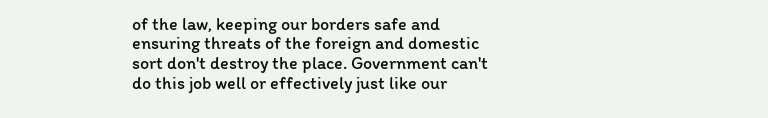of the law, keeping our borders safe and ensuring threats of the foreign and domestic sort don't destroy the place. Government can't do this job well or effectively just like our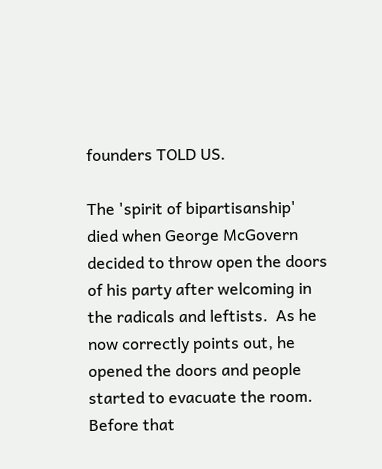founders TOLD US.

The 'spirit of bipartisanship' died when George McGovern decided to throw open the doors of his party after welcoming in the radicals and leftists.  As he now correctly points out, he opened the doors and people started to evacuate the room.  Before that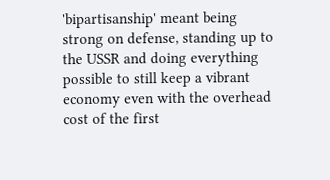'bipartisanship' meant being strong on defense, standing up to the USSR and doing everything possible to still keep a vibrant economy even with the overhead cost of the first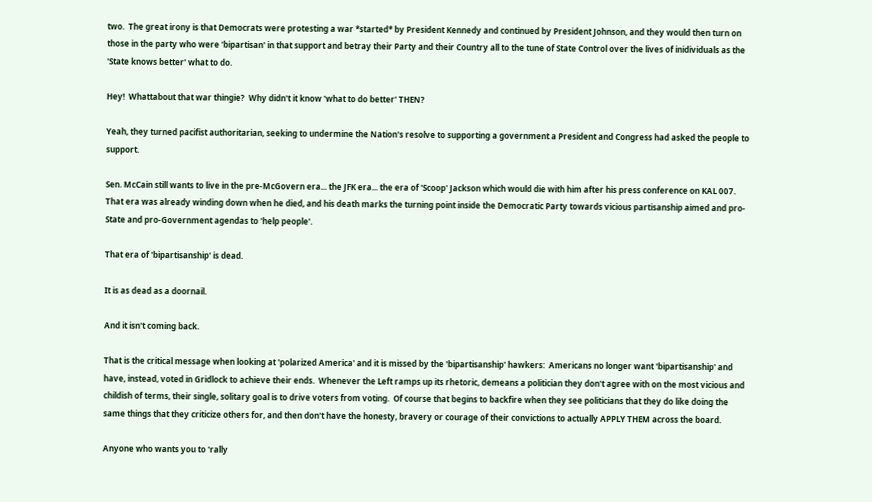two.  The great irony is that Democrats were protesting a war *started* by President Kennedy and continued by President Johnson, and they would then turn on those in the party who were 'bipartisan' in that support and betray their Party and their Country all to the tune of State Control over the lives of inidividuals as the 'State knows better' what to do.

Hey!  Whattabout that war thingie?  Why didn't it know 'what to do better' THEN?

Yeah, they turned pacifist authoritarian, seeking to undermine the Nation's resolve to supporting a government a President and Congress had asked the people to support.

Sen. McCain still wants to live in the pre-McGovern era... the JFK era... the era of 'Scoop' Jackson which would die with him after his press conference on KAL 007.  That era was already winding down when he died, and his death marks the turning point inside the Democratic Party towards vicious partisanship aimed and pro-State and pro-Government agendas to 'help people'.

That era of 'bipartisanship' is dead.

It is as dead as a doornail.

And it isn't coming back.

That is the critical message when looking at 'polarized America' and it is missed by the 'bipartisanship' hawkers:  Americans no longer want 'bipartisanship' and have, instead, voted in Gridlock to achieve their ends.  Whenever the Left ramps up its rhetoric, demeans a politician they don't agree with on the most vicious and childish of terms, their single, solitary goal is to drive voters from voting.  Of course that begins to backfire when they see politicians that they do like doing the same things that they criticize others for, and then don't have the honesty, bravery or courage of their convictions to actually APPLY THEM across the board.

Anyone who wants you to 'rally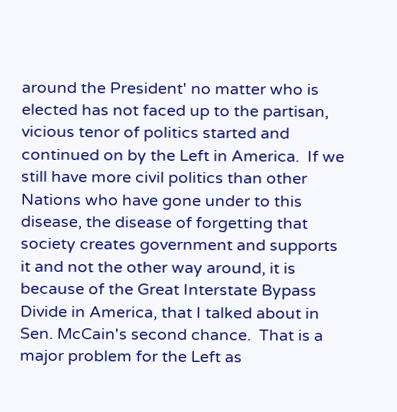around the President' no matter who is elected has not faced up to the partisan, vicious tenor of politics started and continued on by the Left in America.  If we still have more civil politics than other Nations who have gone under to this disease, the disease of forgetting that society creates government and supports it and not the other way around, it is because of the Great Interstate Bypass Divide in America, that I talked about in Sen. McCain's second chance.  That is a major problem for the Left as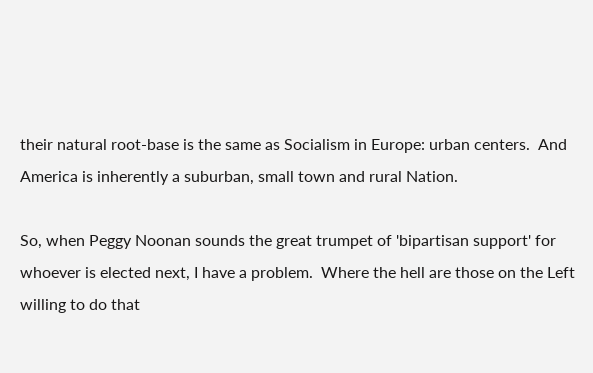their natural root-base is the same as Socialism in Europe: urban centers.  And America is inherently a suburban, small town and rural Nation.

So, when Peggy Noonan sounds the great trumpet of 'bipartisan support' for whoever is elected next, I have a problem.  Where the hell are those on the Left willing to do that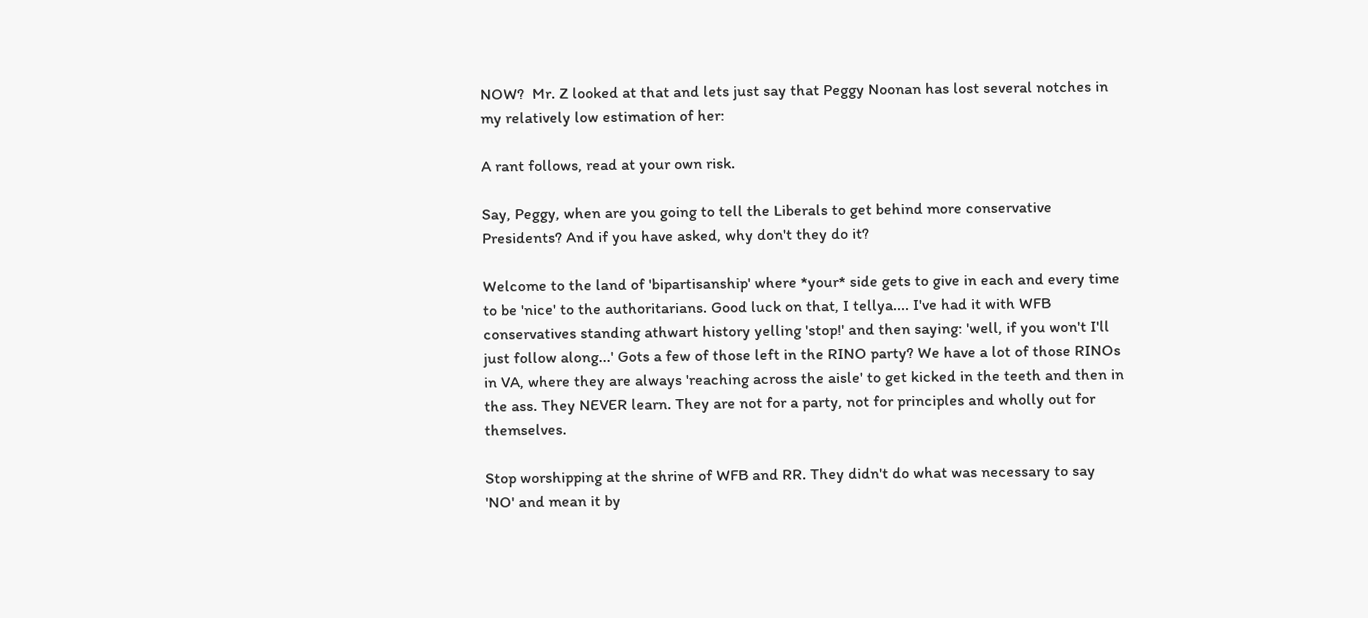NOW?  Mr. Z looked at that and lets just say that Peggy Noonan has lost several notches in my relatively low estimation of her:

A rant follows, read at your own risk.

Say, Peggy, when are you going to tell the Liberals to get behind more conservative Presidents? And if you have asked, why don't they do it?

Welcome to the land of 'bipartisanship' where *your* side gets to give in each and every time to be 'nice' to the authoritarians. Good luck on that, I tellya.... I've had it with WFB conservatives standing athwart history yelling 'stop!' and then saying: 'well, if you won't I'll just follow along...' Gots a few of those left in the RINO party? We have a lot of those RINOs in VA, where they are always 'reaching across the aisle' to get kicked in the teeth and then in the ass. They NEVER learn. They are not for a party, not for principles and wholly out for themselves.

Stop worshipping at the shrine of WFB and RR. They didn't do what was necessary to say 'NO' and mean it by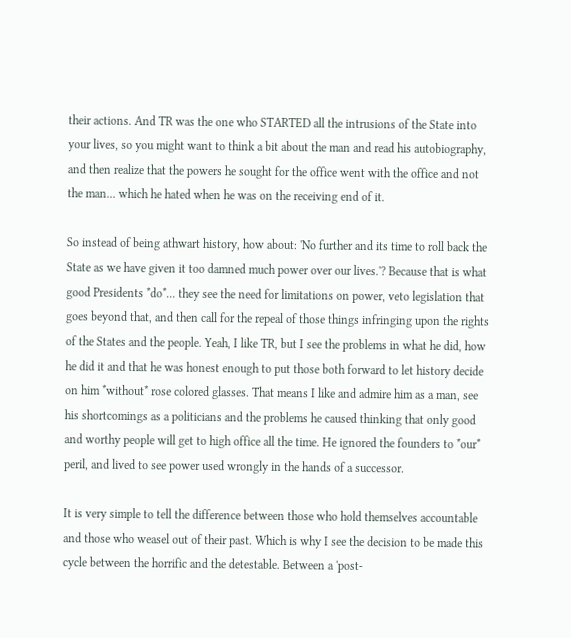their actions. And TR was the one who STARTED all the intrusions of the State into your lives, so you might want to think a bit about the man and read his autobiography, and then realize that the powers he sought for the office went with the office and not the man... which he hated when he was on the receiving end of it.

So instead of being athwart history, how about: 'No further and its time to roll back the State as we have given it too damned much power over our lives.'? Because that is what good Presidents *do*... they see the need for limitations on power, veto legislation that goes beyond that, and then call for the repeal of those things infringing upon the rights of the States and the people. Yeah, I like TR, but I see the problems in what he did, how he did it and that he was honest enough to put those both forward to let history decide on him *without* rose colored glasses. That means I like and admire him as a man, see his shortcomings as a politicians and the problems he caused thinking that only good and worthy people will get to high office all the time. He ignored the founders to *our* peril, and lived to see power used wrongly in the hands of a successor.

It is very simple to tell the difference between those who hold themselves accountable and those who weasel out of their past. Which is why I see the decision to be made this cycle between the horrific and the detestable. Between a 'post-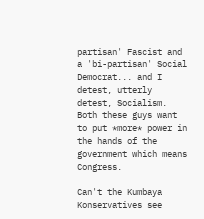partisan' Fascist and a 'bi-partisan' Social Democrat... and I detest, utterly detest, Socialism. Both these guys want to put *more* power in the hands of the government which means Congress.

Can't the Kumbaya Konservatives see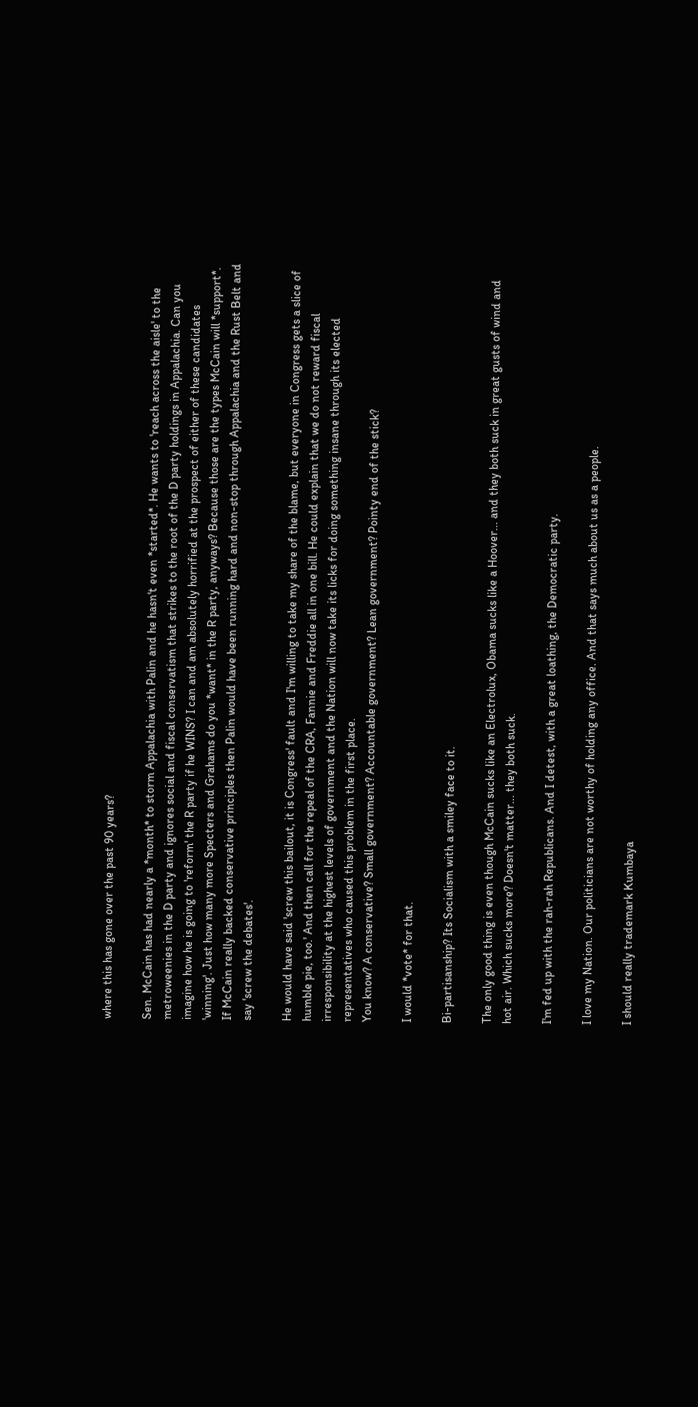where this has gone over the past 90 years?

Sen. McCain has had nearly a *month* to storm Appalachia with Palin and he hasn't even *started*. He wants to 'reach across the aisle' to the metroweenies in the D party and ignores social and fiscal conservatism that strikes to the root of the D party holdings in Appalachia. Can you imagine how he is going to 'reform' the R party if he WINS? I can and am absolutely horrified at the prospect of either of these candidates 'winning'. Just how many more Specters and Grahams do you *want* in the R party, anyways? Because those are the types McCain will *support*. If McCain really backed conservative principles then Palin would have been running hard and non-stop through Appalachia and the Rust Belt and say 'screw the debates'.

He would have said 'screw this bailout, it is Congress' fault and I'm willing to take my share of the blame, but everyone in Congress gets a slice of humble pie, too.' And then call for the repeal of the CRA, Fannie and Freddie all in one bill. He could explain that we do not reward fiscal irresponsibility at the highest levels of government and the Nation will now take its licks for doing something insane through its elected representatives who caused this problem in the first place.
You know? A conservative? Small government? Accountable government? Lean government? Pointy end of the stick?

I would *vote* for that.

Bi-partisanship? Its Socialism with a smiley face to it.

The only good thing is even though McCain sucks like an Electrolux, Obama sucks like a Hoover... and they both suck in great gusts of wind and hot air. Which sucks more? Doesn't matter... they both suck.

I'm fed up with the rah-rah Republicans. And I detest, with a great loathing, the Democratic party.

I love my Nation. Our politicians are not worthy of holding any office. And that says much about us as a people.

I should really trademark Kumbaya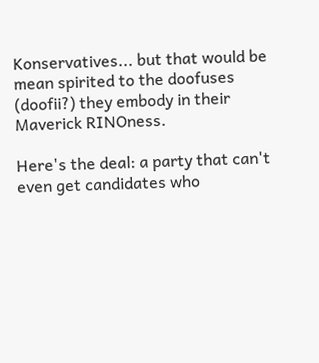Konservatives... but that would be mean spirited to the doofuses (doofii?) they embody in their Maverick RINOness.

Here's the deal: a party that can't even get candidates who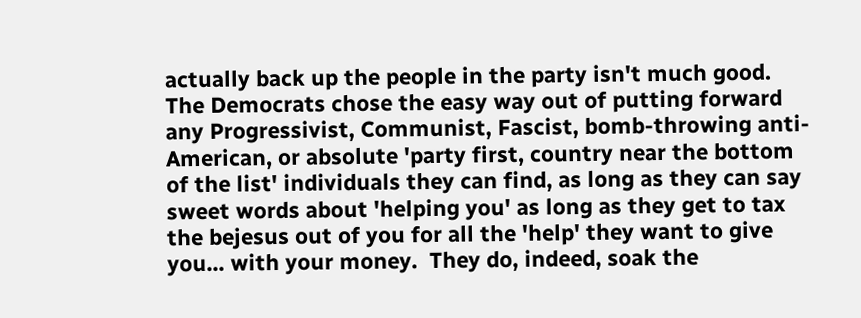actually back up the people in the party isn't much good.  The Democrats chose the easy way out of putting forward any Progressivist, Communist, Fascist, bomb-throwing anti-American, or absolute 'party first, country near the bottom of the list' individuals they can find, as long as they can say sweet words about 'helping you' as long as they get to tax the bejesus out of you for all the 'help' they want to give you... with your money.  They do, indeed, soak the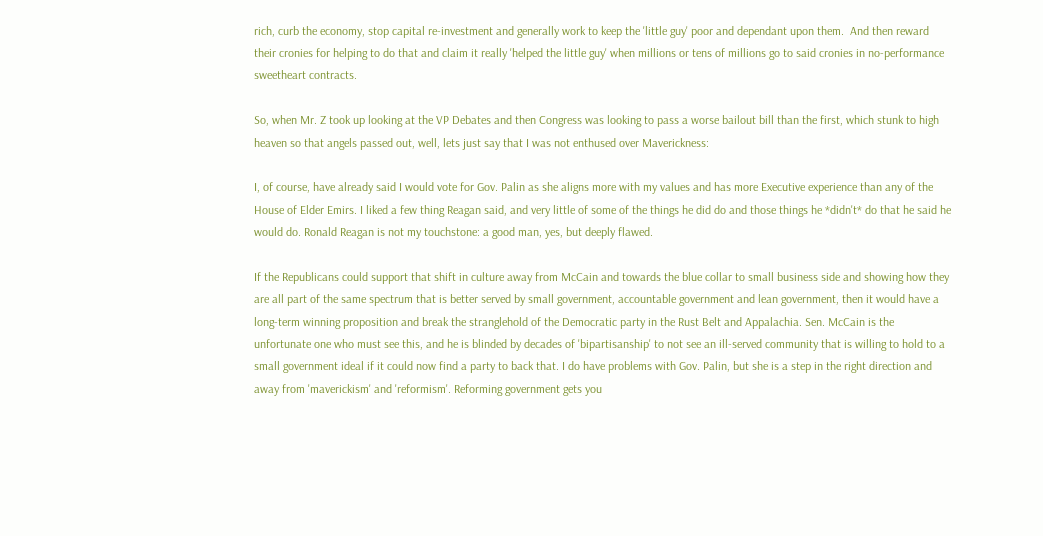rich, curb the economy, stop capital re-investment and generally work to keep the 'little guy' poor and dependant upon them.  And then reward their cronies for helping to do that and claim it really 'helped the little guy' when millions or tens of millions go to said cronies in no-performance sweetheart contracts.

So, when Mr. Z took up looking at the VP Debates and then Congress was looking to pass a worse bailout bill than the first, which stunk to high heaven so that angels passed out, well, lets just say that I was not enthused over Maverickness:

I, of course, have already said I would vote for Gov. Palin as she aligns more with my values and has more Executive experience than any of the House of Elder Emirs. I liked a few thing Reagan said, and very little of some of the things he did do and those things he *didn't* do that he said he would do. Ronald Reagan is not my touchstone: a good man, yes, but deeply flawed.

If the Republicans could support that shift in culture away from McCain and towards the blue collar to small business side and showing how they are all part of the same spectrum that is better served by small government, accountable government and lean government, then it would have a long-term winning proposition and break the stranglehold of the Democratic party in the Rust Belt and Appalachia. Sen. McCain is the unfortunate one who must see this, and he is blinded by decades of 'bipartisanship' to not see an ill-served community that is willing to hold to a small government ideal if it could now find a party to back that. I do have problems with Gov. Palin, but she is a step in the right direction and away from 'maverickism' and 'reformism'. Reforming government gets you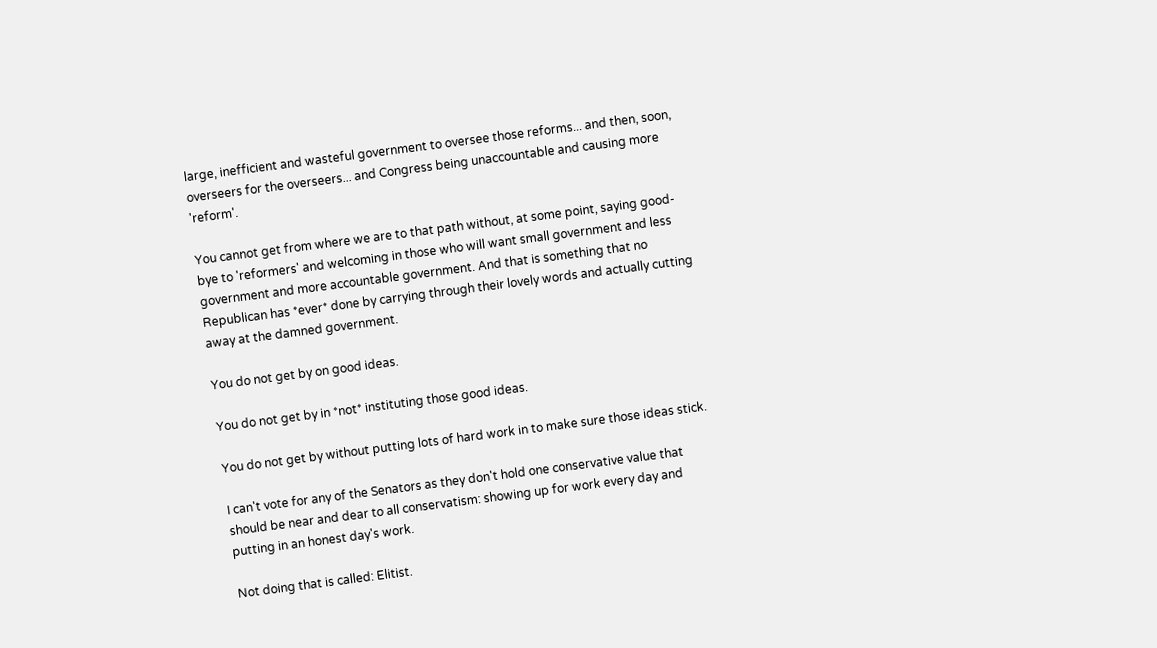large, inefficient and wasteful government to oversee those reforms... and then, soon, overseers for the overseers... and Congress being unaccountable and causing more 'reform'.

You cannot get from where we are to that path without, at some point, saying good-bye to 'reformers' and welcoming in those who will want small government and less government and more accountable government. And that is something that no Republican has *ever* done by carrying through their lovely words and actually cutting away at the damned government.

You do not get by on good ideas.

You do not get by in *not* instituting those good ideas.

You do not get by without putting lots of hard work in to make sure those ideas stick.

I can't vote for any of the Senators as they don't hold one conservative value that should be near and dear to all conservatism: showing up for work every day and putting in an honest day's work.

Not doing that is called: Elitist.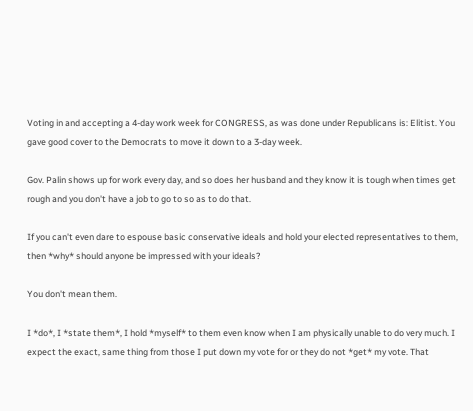Voting in and accepting a 4-day work week for CONGRESS, as was done under Republicans is: Elitist. You gave good cover to the Democrats to move it down to a 3-day week.

Gov. Palin shows up for work every day, and so does her husband and they know it is tough when times get rough and you don't have a job to go to so as to do that.

If you can't even dare to espouse basic conservative ideals and hold your elected representatives to them, then *why* should anyone be impressed with your ideals?

You don't mean them.

I *do*, I *state them*, I hold *myself* to them even know when I am physically unable to do very much. I expect the exact, same thing from those I put down my vote for or they do not *get* my vote. That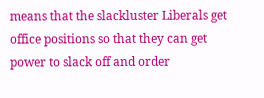means that the slackluster Liberals get office positions so that they can get power to slack off and order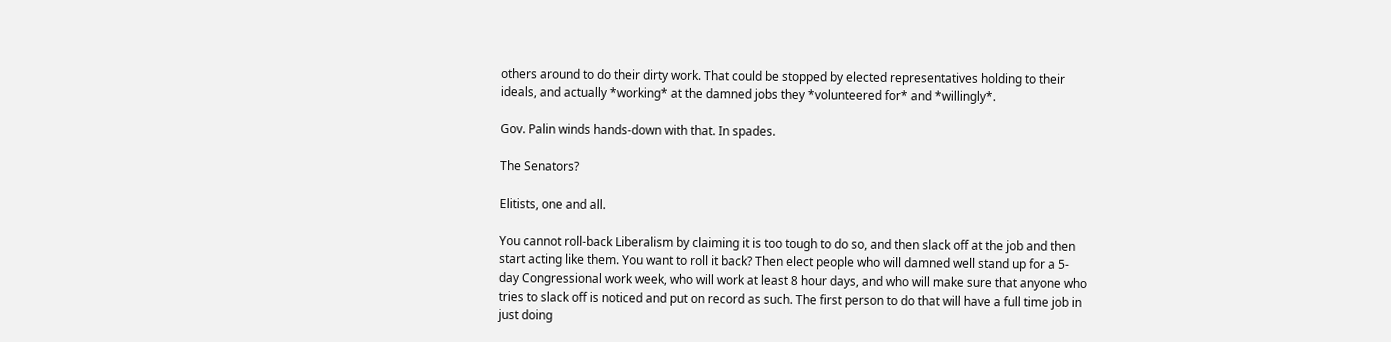others around to do their dirty work. That could be stopped by elected representatives holding to their ideals, and actually *working* at the damned jobs they *volunteered for* and *willingly*.

Gov. Palin winds hands-down with that. In spades.

The Senators?

Elitists, one and all.

You cannot roll-back Liberalism by claiming it is too tough to do so, and then slack off at the job and then start acting like them. You want to roll it back? Then elect people who will damned well stand up for a 5-day Congressional work week, who will work at least 8 hour days, and who will make sure that anyone who tries to slack off is noticed and put on record as such. The first person to do that will have a full time job in just doing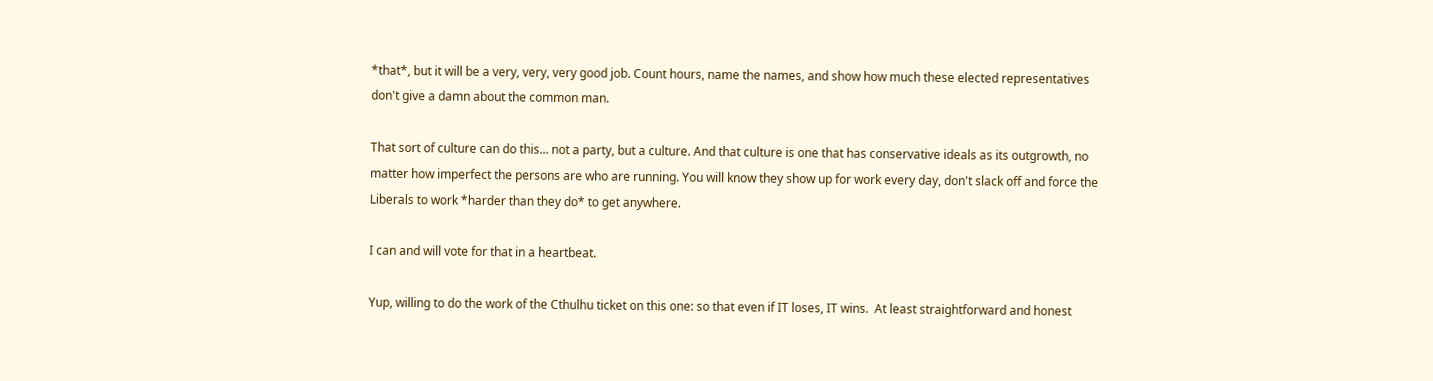*that*, but it will be a very, very, very good job. Count hours, name the names, and show how much these elected representatives don't give a damn about the common man.

That sort of culture can do this... not a party, but a culture. And that culture is one that has conservative ideals as its outgrowth, no matter how imperfect the persons are who are running. You will know they show up for work every day, don't slack off and force the Liberals to work *harder than they do* to get anywhere.

I can and will vote for that in a heartbeat.

Yup, willing to do the work of the Cthulhu ticket on this one: so that even if IT loses, IT wins.  At least straightforward and honest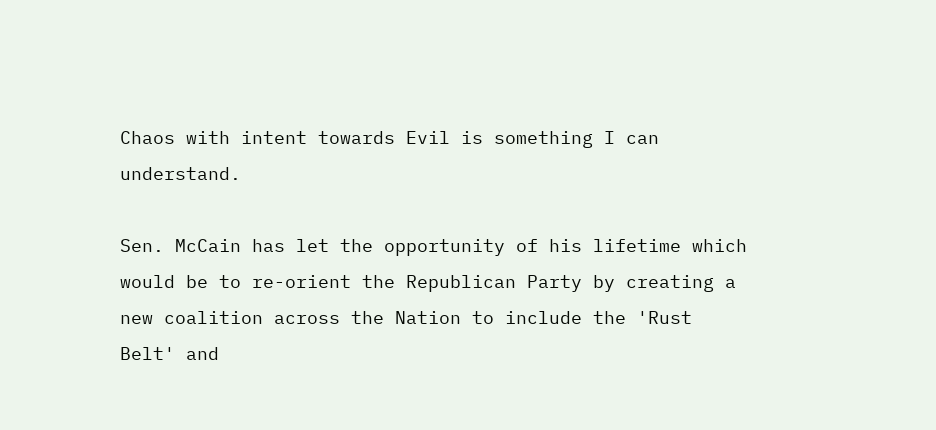Chaos with intent towards Evil is something I can understand.

Sen. McCain has let the opportunity of his lifetime which would be to re-orient the Republican Party by creating a new coalition across the Nation to include the 'Rust Belt' and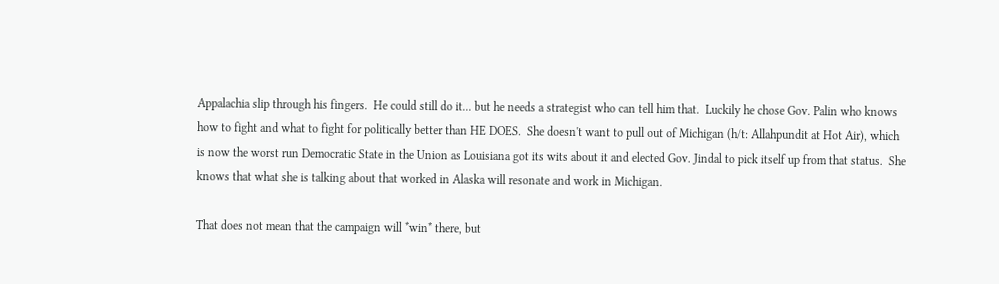Appalachia slip through his fingers.  He could still do it... but he needs a strategist who can tell him that.  Luckily he chose Gov. Palin who knows how to fight and what to fight for politically better than HE DOES.  She doesn't want to pull out of Michigan (h/t: Allahpundit at Hot Air), which is now the worst run Democratic State in the Union as Louisiana got its wits about it and elected Gov. Jindal to pick itself up from that status.  She knows that what she is talking about that worked in Alaska will resonate and work in Michigan.

That does not mean that the campaign will *win* there, but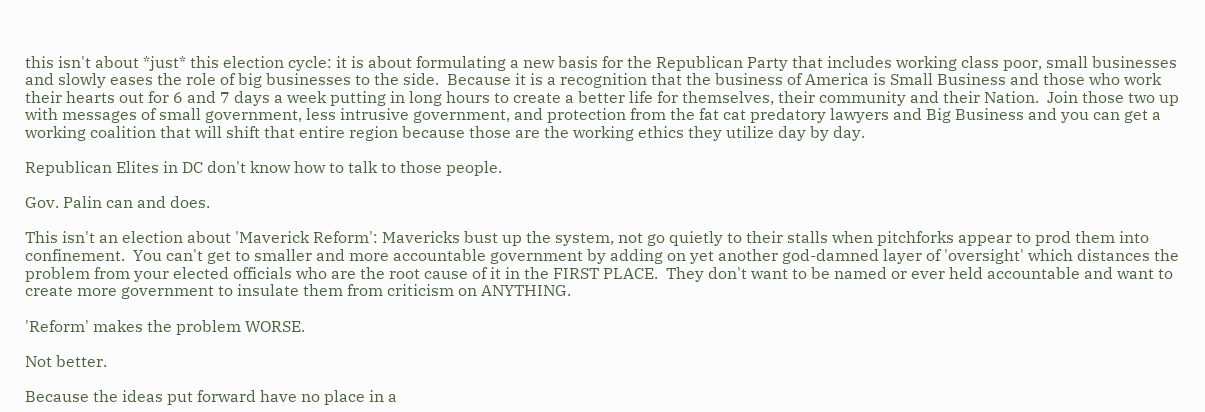this isn't about *just* this election cycle: it is about formulating a new basis for the Republican Party that includes working class poor, small businesses and slowly eases the role of big businesses to the side.  Because it is a recognition that the business of America is Small Business and those who work their hearts out for 6 and 7 days a week putting in long hours to create a better life for themselves, their community and their Nation.  Join those two up with messages of small government, less intrusive government, and protection from the fat cat predatory lawyers and Big Business and you can get a working coalition that will shift that entire region because those are the working ethics they utilize day by day.

Republican Elites in DC don't know how to talk to those people.

Gov. Palin can and does.

This isn't an election about 'Maverick Reform': Mavericks bust up the system, not go quietly to their stalls when pitchforks appear to prod them into confinement.  You can't get to smaller and more accountable government by adding on yet another god-damned layer of 'oversight' which distances the problem from your elected officials who are the root cause of it in the FIRST PLACE.  They don't want to be named or ever held accountable and want to create more government to insulate them from criticism on ANYTHING.

'Reform' makes the problem WORSE.

Not better.

Because the ideas put forward have no place in a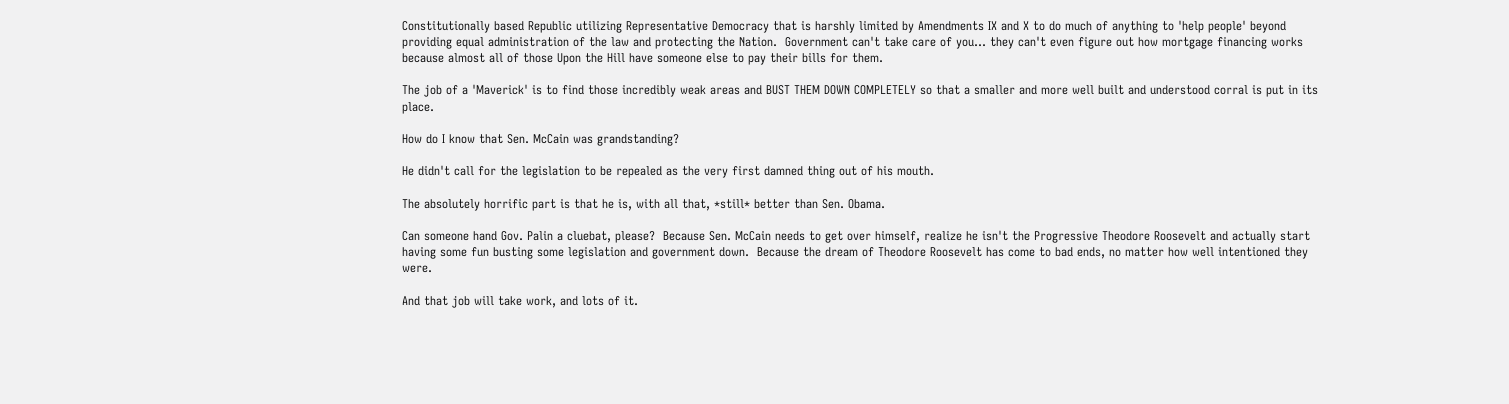Constitutionally based Republic utilizing Representative Democracy that is harshly limited by Amendments IX and X to do much of anything to 'help people' beyond providing equal administration of the law and protecting the Nation.  Government can't take care of you... they can't even figure out how mortgage financing works because almost all of those Upon the Hill have someone else to pay their bills for them.

The job of a 'Maverick' is to find those incredibly weak areas and BUST THEM DOWN COMPLETELY so that a smaller and more well built and understood corral is put in its place.

How do I know that Sen. McCain was grandstanding?

He didn't call for the legislation to be repealed as the very first damned thing out of his mouth.

The absolutely horrific part is that he is, with all that, *still* better than Sen. Obama.

Can someone hand Gov. Palin a cluebat, please?  Because Sen. McCain needs to get over himself, realize he isn't the Progressive Theodore Roosevelt and actually start having some fun busting some legislation and government down.  Because the dream of Theodore Roosevelt has come to bad ends, no matter how well intentioned they were.

And that job will take work, and lots of it.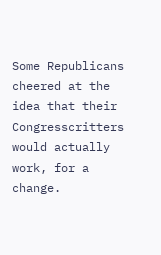Some Republicans cheered at the idea that their Congresscritters would actually work, for a change.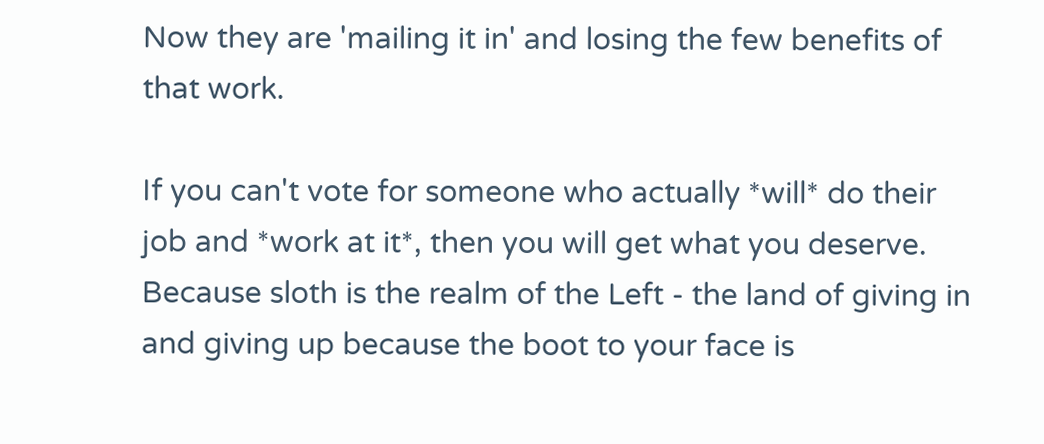Now they are 'mailing it in' and losing the few benefits of that work.

If you can't vote for someone who actually *will* do their job and *work at it*, then you will get what you deserve.  Because sloth is the realm of the Left - the land of giving in and giving up because the boot to your face is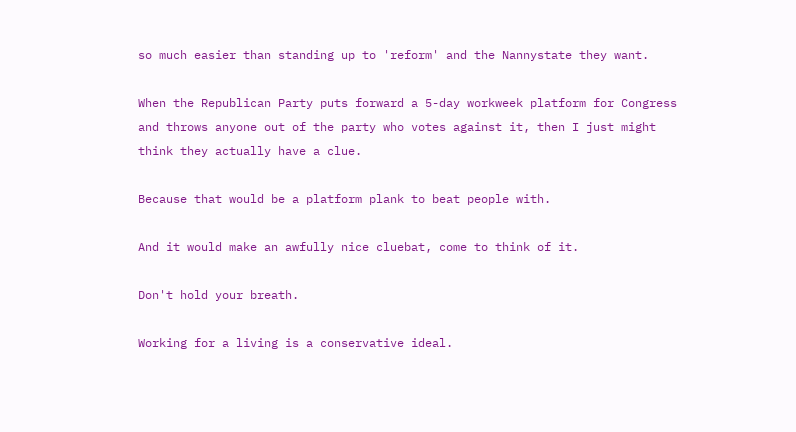so much easier than standing up to 'reform' and the Nannystate they want.

When the Republican Party puts forward a 5-day workweek platform for Congress and throws anyone out of the party who votes against it, then I just might think they actually have a clue.

Because that would be a platform plank to beat people with.

And it would make an awfully nice cluebat, come to think of it.

Don't hold your breath.

Working for a living is a conservative ideal.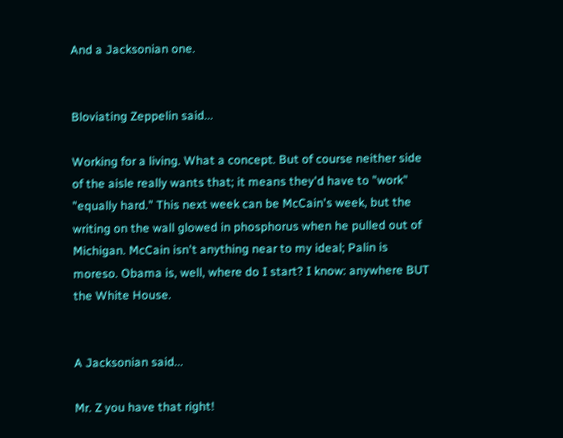And a Jacksonian one.


Bloviating Zeppelin said...

Working for a living. What a concept. But of course neither side of the aisle really wants that; it means they'd have to "work" "equally hard." This next week can be McCain's week, but the writing on the wall glowed in phosphorus when he pulled out of Michigan. McCain isn't anything near to my ideal; Palin is moreso. Obama is, well, where do I start? I know: anywhere BUT the White House.


A Jacksonian said...

Mr. Z you have that right!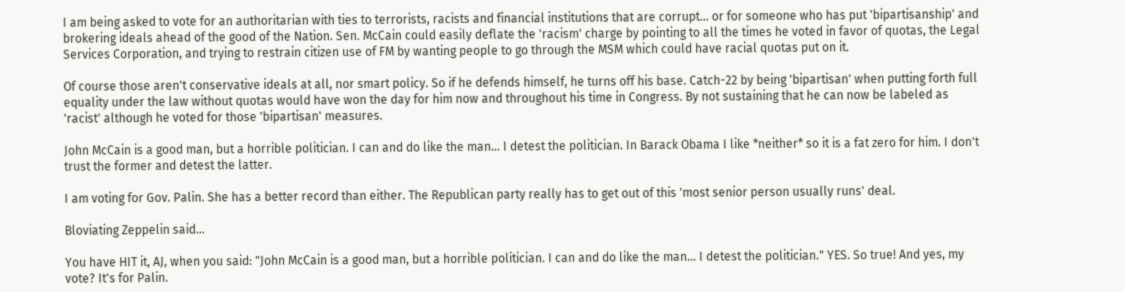I am being asked to vote for an authoritarian with ties to terrorists, racists and financial institutions that are corrupt... or for someone who has put 'bipartisanship' and brokering ideals ahead of the good of the Nation. Sen. McCain could easily deflate the 'racism' charge by pointing to all the times he voted in favor of quotas, the Legal Services Corporation, and trying to restrain citizen use of FM by wanting people to go through the MSM which could have racial quotas put on it.

Of course those aren't conservative ideals at all, nor smart policy. So if he defends himself, he turns off his base. Catch-22 by being 'bipartisan' when putting forth full equality under the law without quotas would have won the day for him now and throughout his time in Congress. By not sustaining that he can now be labeled as 'racist' although he voted for those 'bipartisan' measures.

John McCain is a good man, but a horrible politician. I can and do like the man... I detest the politician. In Barack Obama I like *neither* so it is a fat zero for him. I don't trust the former and detest the latter.

I am voting for Gov. Palin. She has a better record than either. The Republican party really has to get out of this 'most senior person usually runs' deal.

Bloviating Zeppelin said...

You have HIT it, AJ, when you said: "John McCain is a good man, but a horrible politician. I can and do like the man... I detest the politician." YES. So true! And yes, my vote? It's for Palin.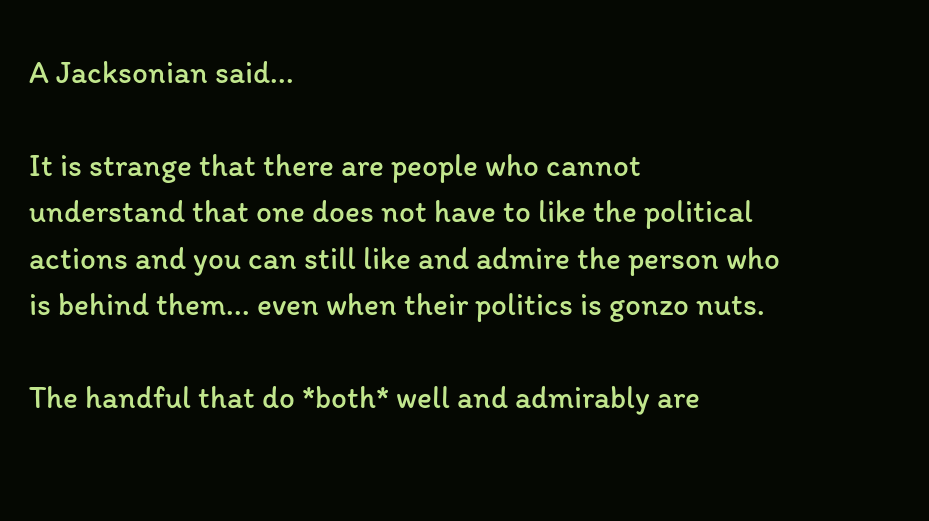A Jacksonian said...

It is strange that there are people who cannot understand that one does not have to like the political actions and you can still like and admire the person who is behind them... even when their politics is gonzo nuts.

The handful that do *both* well and admirably are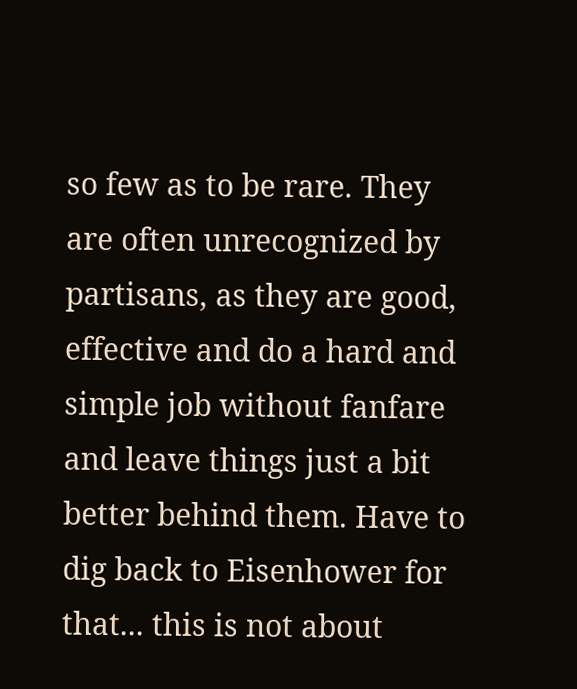so few as to be rare. They are often unrecognized by partisans, as they are good, effective and do a hard and simple job without fanfare and leave things just a bit better behind them. Have to dig back to Eisenhower for that... this is not about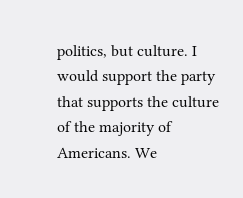politics, but culture. I would support the party that supports the culture of the majority of Americans. We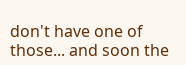don't have one of those... and soon the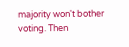majority won't bother voting. Then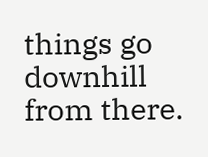things go downhill from there.